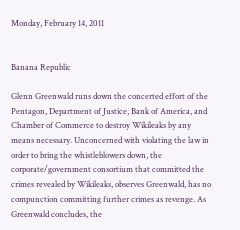Monday, February 14, 2011


Banana Republic

Glenn Greenwald runs down the concerted effort of the Pentagon, Department of Justice, Bank of America, and Chamber of Commerce to destroy Wikileaks by any means necessary. Unconcerned with violating the law in order to bring the whistleblowers down, the corporate/government consortium that committed the crimes revealed by Wikileaks, observes Greenwald, has no compunction committing further crimes as revenge. As Greenwald concludes, the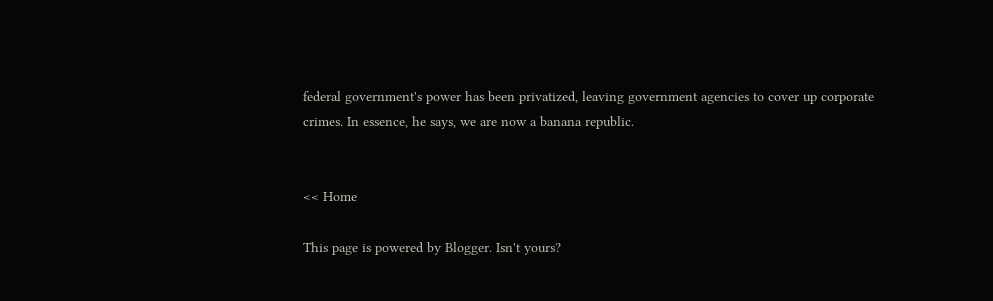federal government's power has been privatized, leaving government agencies to cover up corporate crimes. In essence, he says, we are now a banana republic.


<< Home

This page is powered by Blogger. Isn't yours?